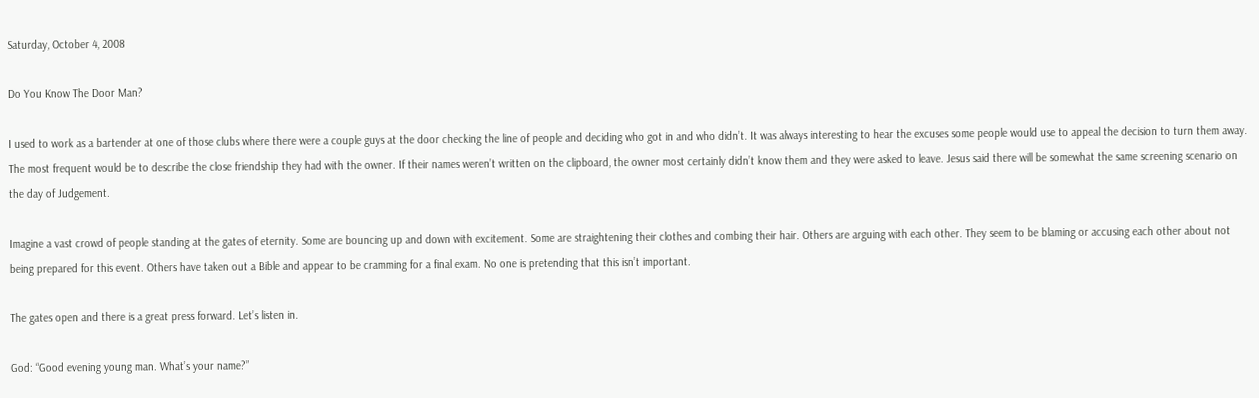Saturday, October 4, 2008

Do You Know The Door Man?

I used to work as a bartender at one of those clubs where there were a couple guys at the door checking the line of people and deciding who got in and who didn’t. It was always interesting to hear the excuses some people would use to appeal the decision to turn them away. The most frequent would be to describe the close friendship they had with the owner. If their names weren’t written on the clipboard, the owner most certainly didn’t know them and they were asked to leave. Jesus said there will be somewhat the same screening scenario on the day of Judgement.

Imagine a vast crowd of people standing at the gates of eternity. Some are bouncing up and down with excitement. Some are straightening their clothes and combing their hair. Others are arguing with each other. They seem to be blaming or accusing each other about not being prepared for this event. Others have taken out a Bible and appear to be cramming for a final exam. No one is pretending that this isn’t important.

The gates open and there is a great press forward. Let’s listen in.

God: “Good evening young man. What’s your name?”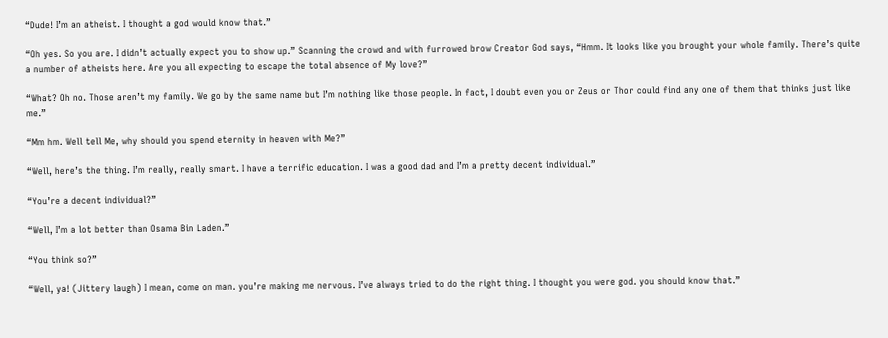“Dude! I’m an atheist. I thought a god would know that.”

“Oh yes. So you are. I didn’t actually expect you to show up.” Scanning the crowd and with furrowed brow Creator God says, “Hmm. It looks like you brought your whole family. There’s quite a number of atheists here. Are you all expecting to escape the total absence of My love?”

“What? Oh no. Those aren’t my family. We go by the same name but I’m nothing like those people. In fact, I doubt even you or Zeus or Thor could find any one of them that thinks just like me.”

“Mm hm. Well tell Me, why should you spend eternity in heaven with Me?”

“Well, here’s the thing. I’m really, really smart. I have a terrific education. I was a good dad and I’m a pretty decent individual.”

“You’re a decent individual?”

“Well, I’m a lot better than Osama Bin Laden.”

“You think so?”

“Well, ya! (Jittery laugh) I mean, come on man. you’re making me nervous. I’ve always tried to do the right thing. I thought you were god. you should know that.”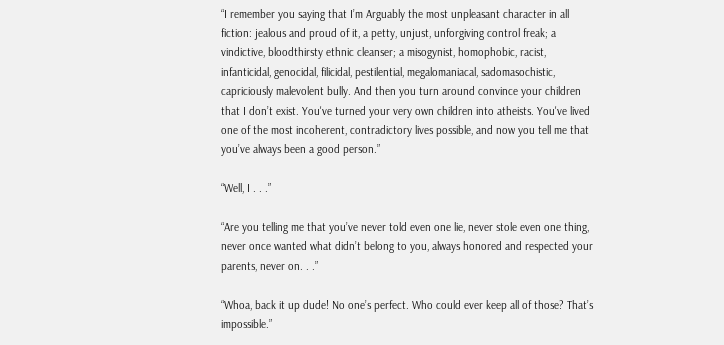“I remember you saying that I’m Arguably the most unpleasant character in all fiction: jealous and proud of it, a petty, unjust, unforgiving control freak; a vindictive, bloodthirsty ethnic cleanser; a misogynist, homophobic, racist, infanticidal, genocidal, filicidal, pestilential, megalomaniacal, sadomasochistic, capriciously malevolent bully. And then you turn around convince your children that I don’t exist. You've turned your very own children into atheists. You've lived one of the most incoherent, contradictory lives possible, and now you tell me that you’ve always been a good person.”

“Well, I . . .”

“Are you telling me that you’ve never told even one lie, never stole even one thing, never once wanted what didn’t belong to you, always honored and respected your parents, never on. . .”

“Whoa, back it up dude! No one’s perfect. Who could ever keep all of those? That’s impossible.”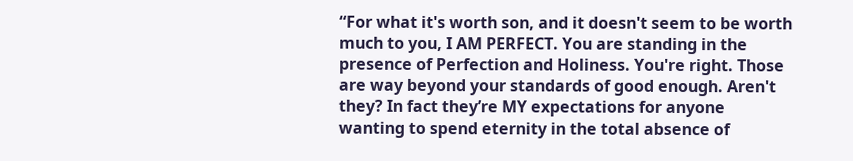“For what it's worth son, and it doesn't seem to be worth much to you, I AM PERFECT. You are standing in the presence of Perfection and Holiness. You're right. Those are way beyond your standards of good enough. Aren't they? In fact they’re MY expectations for anyone wanting to spend eternity in the total absence of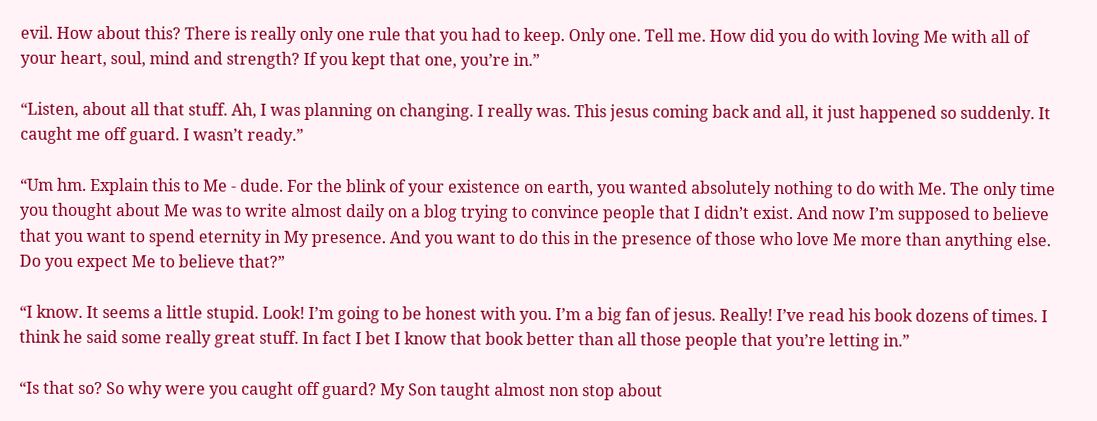evil. How about this? There is really only one rule that you had to keep. Only one. Tell me. How did you do with loving Me with all of your heart, soul, mind and strength? If you kept that one, you’re in.”

“Listen, about all that stuff. Ah, I was planning on changing. I really was. This jesus coming back and all, it just happened so suddenly. It caught me off guard. I wasn’t ready.”

“Um hm. Explain this to Me - dude. For the blink of your existence on earth, you wanted absolutely nothing to do with Me. The only time you thought about Me was to write almost daily on a blog trying to convince people that I didn’t exist. And now I’m supposed to believe that you want to spend eternity in My presence. And you want to do this in the presence of those who love Me more than anything else. Do you expect Me to believe that?”

“I know. It seems a little stupid. Look! I’m going to be honest with you. I’m a big fan of jesus. Really! I’ve read his book dozens of times. I think he said some really great stuff. In fact I bet I know that book better than all those people that you’re letting in.”

“Is that so? So why were you caught off guard? My Son taught almost non stop about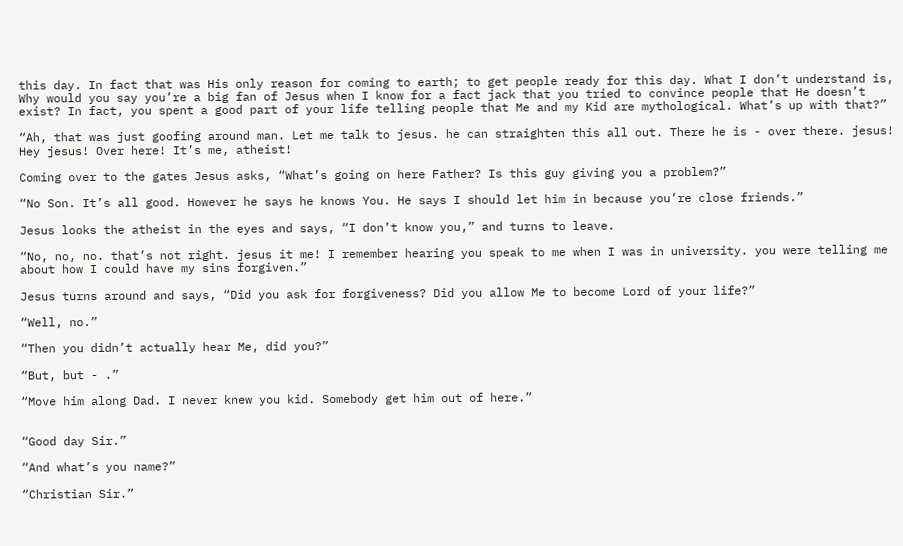this day. In fact that was His only reason for coming to earth; to get people ready for this day. What I don’t understand is, Why would you say you’re a big fan of Jesus when I know for a fact jack that you tried to convince people that He doesn’t exist? In fact, you spent a good part of your life telling people that Me and my Kid are mythological. What’s up with that?”

“Ah, that was just goofing around man. Let me talk to jesus. he can straighten this all out. There he is - over there. jesus! Hey jesus! Over here! It’s me, atheist!

Coming over to the gates Jesus asks, “What’s going on here Father? Is this guy giving you a problem?”

“No Son. It’s all good. However he says he knows You. He says I should let him in because you’re close friends.”

Jesus looks the atheist in the eyes and says, “I don’t know you,” and turns to leave.

“No, no, no. that’s not right. jesus it me! I remember hearing you speak to me when I was in university. you were telling me about how I could have my sins forgiven.”

Jesus turns around and says, “Did you ask for forgiveness? Did you allow Me to become Lord of your life?”

“Well, no.”

“Then you didn’t actually hear Me, did you?”

“But, but - .”

“Move him along Dad. I never knew you kid. Somebody get him out of here.”


“Good day Sir.”

“And what’s you name?”

“Christian Sir.”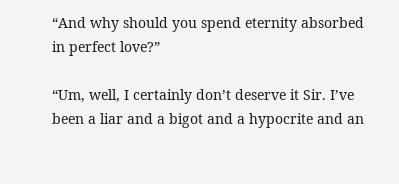“And why should you spend eternity absorbed in perfect love?”

“Um, well, I certainly don’t deserve it Sir. I’ve been a liar and a bigot and a hypocrite and an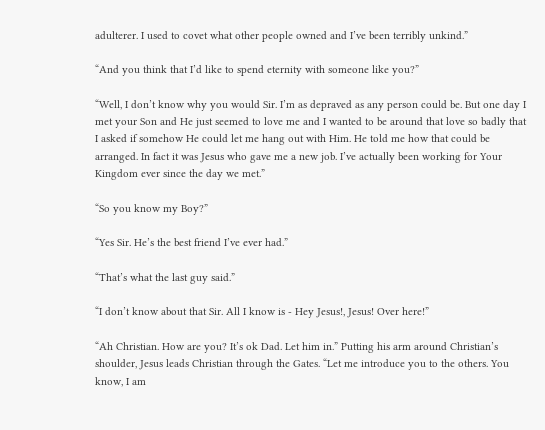adulterer. I used to covet what other people owned and I’ve been terribly unkind.”

“And you think that I’d like to spend eternity with someone like you?”

“Well, I don’t know why you would Sir. I’m as depraved as any person could be. But one day I met your Son and He just seemed to love me and I wanted to be around that love so badly that I asked if somehow He could let me hang out with Him. He told me how that could be arranged. In fact it was Jesus who gave me a new job. I’ve actually been working for Your Kingdom ever since the day we met.”

“So you know my Boy?”

“Yes Sir. He’s the best friend I’ve ever had.”

“That’s what the last guy said.”

“I don’t know about that Sir. All I know is - Hey Jesus!, Jesus! Over here!”

“Ah Christian. How are you? It’s ok Dad. Let him in.” Putting his arm around Christian’s shoulder, Jesus leads Christian through the Gates. “Let me introduce you to the others. You know, I am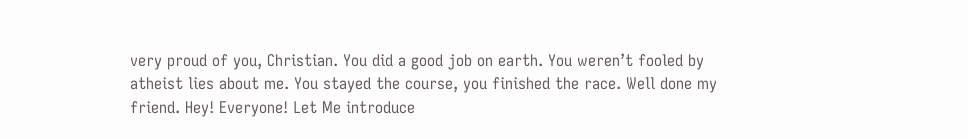very proud of you, Christian. You did a good job on earth. You weren’t fooled by atheist lies about me. You stayed the course, you finished the race. Well done my friend. Hey! Everyone! Let Me introduce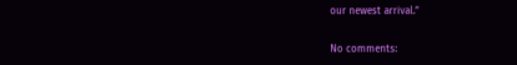our newest arrival.”

No comments: